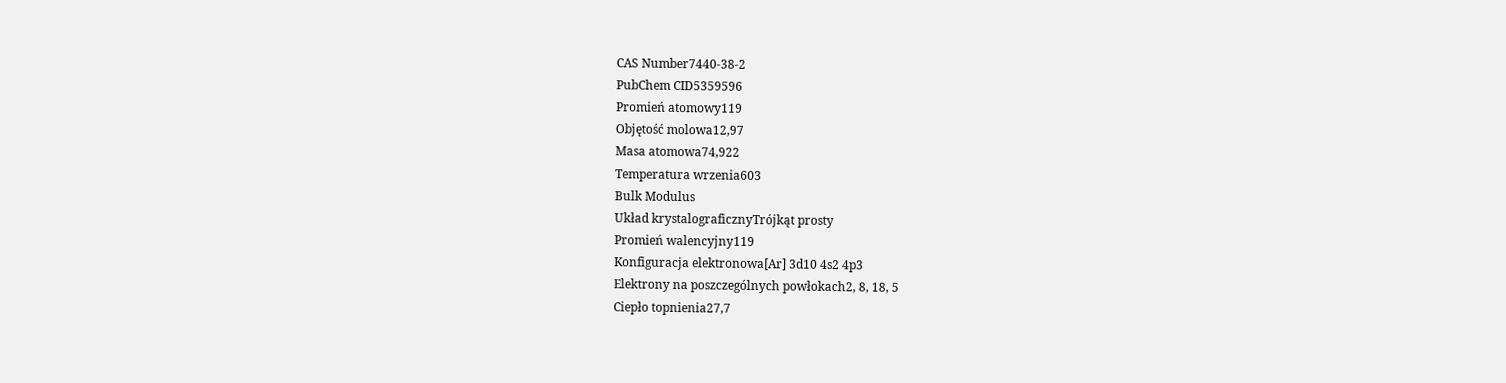CAS Number7440-38-2
PubChem CID5359596
Promień atomowy119
Objętość molowa12,97
Masa atomowa74,922
Temperatura wrzenia603
Bulk Modulus
Układ krystalograficznyTrójkąt prosty
Promień walencyjny119
Konfiguracja elektronowa[Ar] 3d10 4s2 4p3
Elektrony na poszczególnych powłokach2, 8, 18, 5
Ciepło topnienia27,7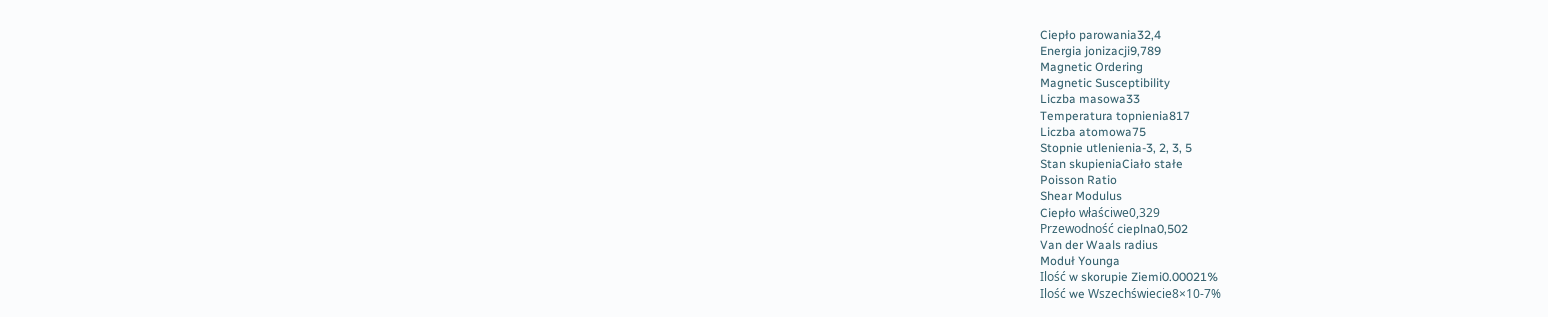Ciepło parowania32,4
Energia jonizacji9,789
Magnetic Ordering
Magnetic Susceptibility
Liczba masowa33
Temperatura topnienia817
Liczba atomowa75
Stopnie utlenienia-3, 2, 3, 5
Stan skupieniaCiało stałe
Poisson Ratio
Shear Modulus
Ciepło właściwe0,329
Przewodność cieplna0,502
Van der Waals radius
Moduł Younga
Ilość w skorupie Ziemi0.00021%
Ilość we Wszechświecie8×10-7%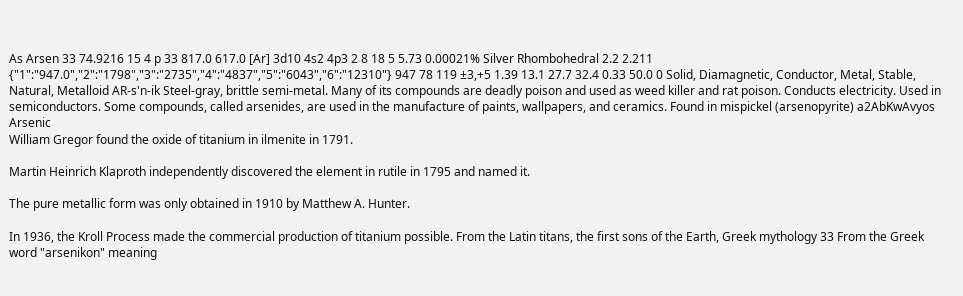As Arsen 33 74.9216 15 4 p 33 817.0 617.0 [Ar] 3d10 4s2 4p3 2 8 18 5 5.73 0.00021% Silver Rhombohedral 2.2 2.211 {"1":"947.0","2":"1798","3":"2735","4":"4837","5":"6043","6":"12310"} 947 78 119 ±3,+5 1.39 13.1 27.7 32.4 0.33 50.0 0 Solid, Diamagnetic, Conductor, Metal, Stable, Natural, Metalloid AR-s'n-ik Steel-gray, brittle semi-metal. Many of its compounds are deadly poison and used as weed killer and rat poison. Conducts electricity. Used in semiconductors. Some compounds, called arsenides, are used in the manufacture of paints, wallpapers, and ceramics. Found in mispickel (arsenopyrite) a2AbKwAvyos Arsenic
William Gregor found the oxide of titanium in ilmenite in 1791.

Martin Heinrich Klaproth independently discovered the element in rutile in 1795 and named it.

The pure metallic form was only obtained in 1910 by Matthew A. Hunter.

In 1936, the Kroll Process made the commercial production of titanium possible. From the Latin titans, the first sons of the Earth, Greek mythology 33 From the Greek word "arsenikon" meaning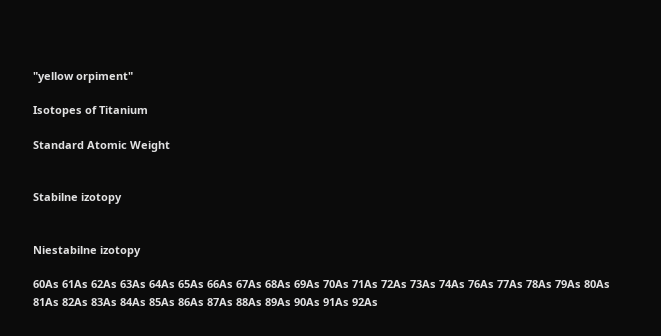"yellow orpiment"

Isotopes of Titanium

Standard Atomic Weight


Stabilne izotopy


Niestabilne izotopy

60As 61As 62As 63As 64As 65As 66As 67As 68As 69As 70As 71As 72As 73As 74As 76As 77As 78As 79As 80As 81As 82As 83As 84As 85As 86As 87As 88As 89As 90As 91As 92As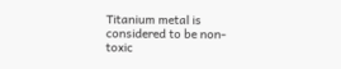Titanium metal is considered to be non-toxic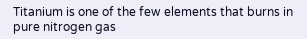Titanium is one of the few elements that burns in pure nitrogen gas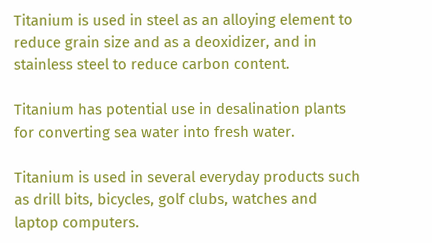Titanium is used in steel as an alloying element to reduce grain size and as a deoxidizer, and in stainless steel to reduce carbon content.

Titanium has potential use in desalination plants for converting sea water into fresh water.

Titanium is used in several everyday products such as drill bits, bicycles, golf clubs, watches and laptop computers.